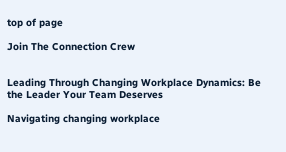top of page

Join The Connection Crew


Leading Through Changing Workplace Dynamics: Be the Leader Your Team Deserves

Navigating changing workplace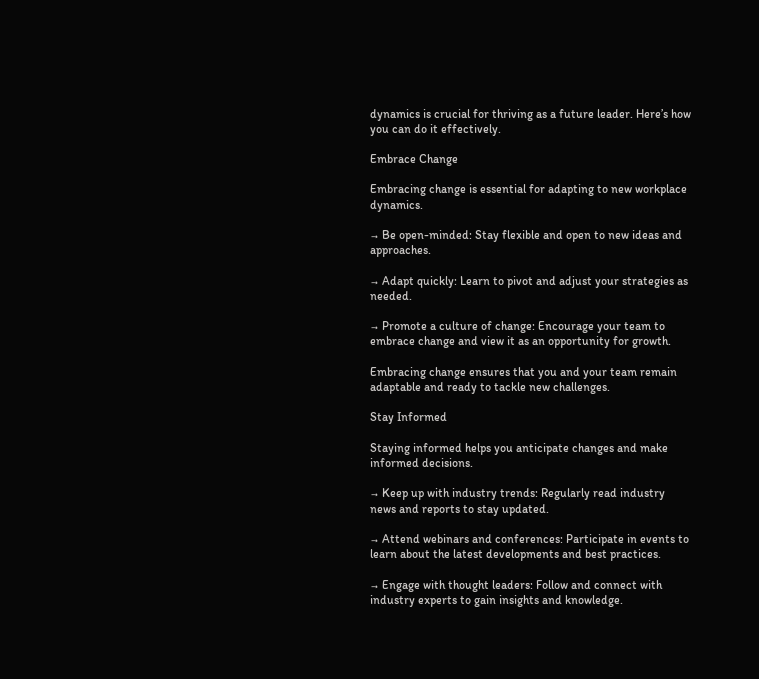dynamics is crucial for thriving as a future leader. Here’s how you can do it effectively.

Embrace Change

Embracing change is essential for adapting to new workplace dynamics.

→ Be open-minded: Stay flexible and open to new ideas and approaches.

→ Adapt quickly: Learn to pivot and adjust your strategies as needed.

→ Promote a culture of change: Encourage your team to embrace change and view it as an opportunity for growth.

Embracing change ensures that you and your team remain adaptable and ready to tackle new challenges.

Stay Informed

Staying informed helps you anticipate changes and make informed decisions.

→ Keep up with industry trends: Regularly read industry news and reports to stay updated.

→ Attend webinars and conferences: Participate in events to learn about the latest developments and best practices.

→ Engage with thought leaders: Follow and connect with industry experts to gain insights and knowledge.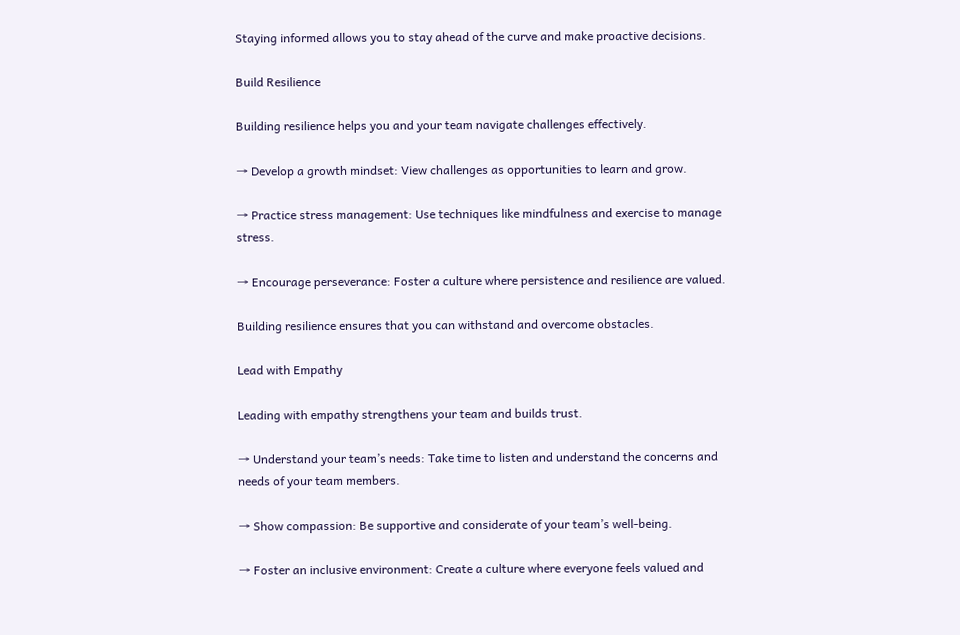Staying informed allows you to stay ahead of the curve and make proactive decisions.

Build Resilience

Building resilience helps you and your team navigate challenges effectively.

→ Develop a growth mindset: View challenges as opportunities to learn and grow.

→ Practice stress management: Use techniques like mindfulness and exercise to manage stress.

→ Encourage perseverance: Foster a culture where persistence and resilience are valued.

Building resilience ensures that you can withstand and overcome obstacles.

Lead with Empathy

Leading with empathy strengthens your team and builds trust.

→ Understand your team’s needs: Take time to listen and understand the concerns and needs of your team members.

→ Show compassion: Be supportive and considerate of your team’s well-being.

→ Foster an inclusive environment: Create a culture where everyone feels valued and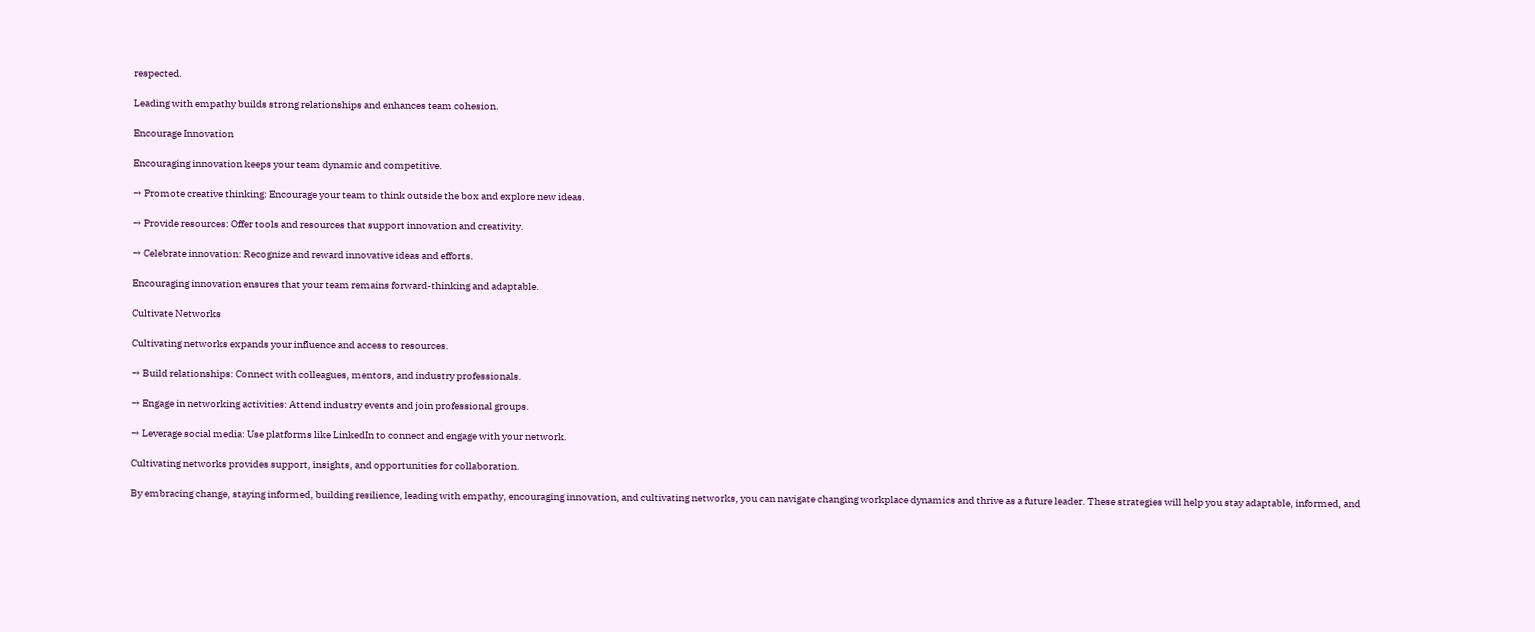respected.

Leading with empathy builds strong relationships and enhances team cohesion.

Encourage Innovation

Encouraging innovation keeps your team dynamic and competitive.

→ Promote creative thinking: Encourage your team to think outside the box and explore new ideas.

→ Provide resources: Offer tools and resources that support innovation and creativity.

→ Celebrate innovation: Recognize and reward innovative ideas and efforts.

Encouraging innovation ensures that your team remains forward-thinking and adaptable.

Cultivate Networks

Cultivating networks expands your influence and access to resources.

→ Build relationships: Connect with colleagues, mentors, and industry professionals.

→ Engage in networking activities: Attend industry events and join professional groups.

→ Leverage social media: Use platforms like LinkedIn to connect and engage with your network.

Cultivating networks provides support, insights, and opportunities for collaboration.

By embracing change, staying informed, building resilience, leading with empathy, encouraging innovation, and cultivating networks, you can navigate changing workplace dynamics and thrive as a future leader. These strategies will help you stay adaptable, informed, and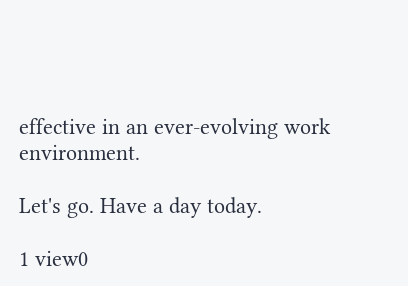effective in an ever-evolving work environment.

Let's go. Have a day today.

1 view0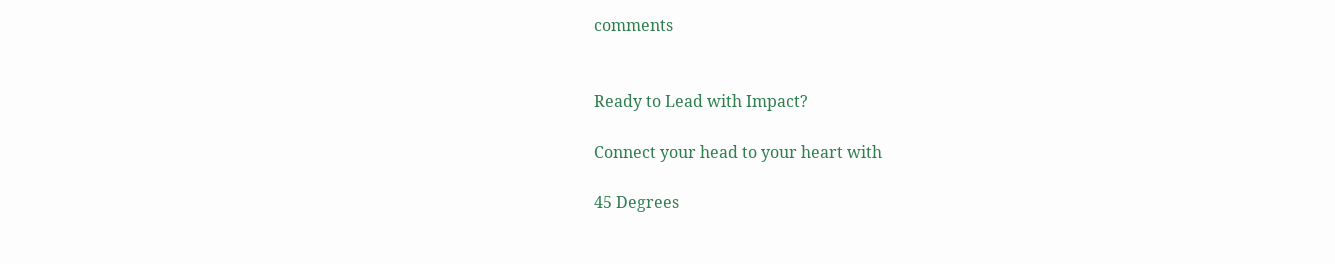comments


Ready to Lead with Impact?

Connect your head to your heart with

45 Degrees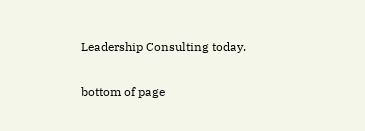Leadership Consulting today.

bottom of page